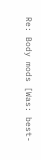Re: Body mods [Was: best-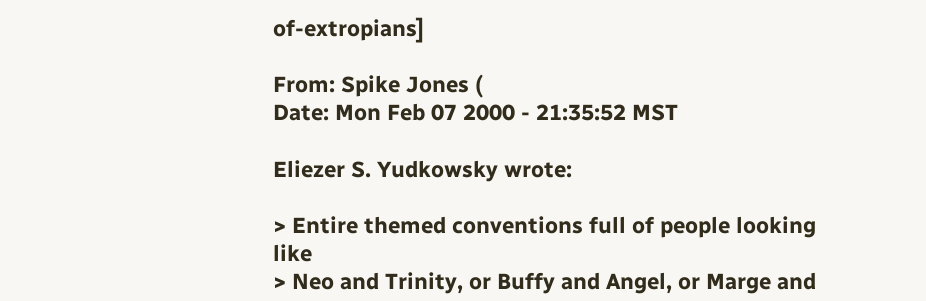of-extropians]

From: Spike Jones (
Date: Mon Feb 07 2000 - 21:35:52 MST

Eliezer S. Yudkowsky wrote:

> Entire themed conventions full of people looking like
> Neo and Trinity, or Buffy and Angel, or Marge and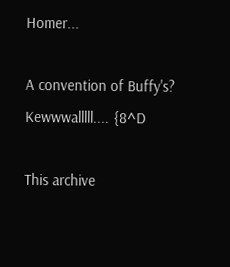Homer...

A convention of Buffy's? Kewwwalllll.... {8^D

This archive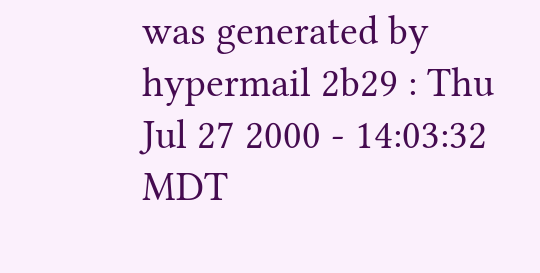was generated by hypermail 2b29 : Thu Jul 27 2000 - 14:03:32 MDT